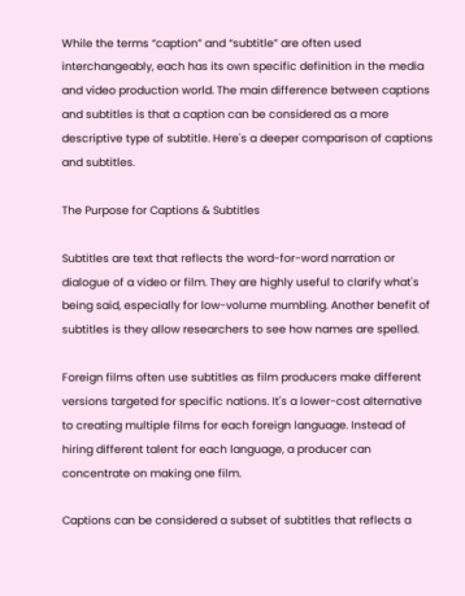While the terms “caption” and “subtitle” are often used interchangeably, each has its own specific definition in the media and video production world. The main difference between captions and subtitles is that a caption can be considered as a more descriptive type of subtitle. Here's a deeper comparison of captions and subtitles.

The Purpose for Captions & Subtitles

Subtitles are text that reflects the word-for-word narration or dialogue of a video or film. They are highly useful to clarify what's being said, especially for low-volume mumbling. Another benefit of subtitles is they allow researchers to see how names are spelled.

Foreign films often use subtitles as film producers make different versions targeted for specific nations. It's a lower-cost alternative to creating multiple films for each foreign language. Instead of hiring different talent for each language, a producer can concentrate on making one film.

Captions can be considered a subset of subtitles that reflects a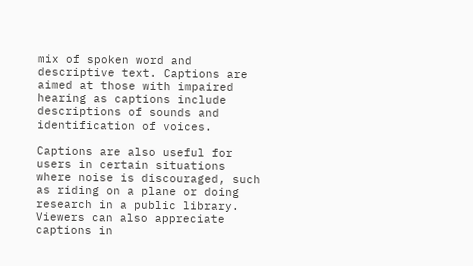mix of spoken word and descriptive text. Captions are aimed at those with impaired hearing as captions include descriptions of sounds and identification of voices.

Captions are also useful for users in certain situations where noise is discouraged, such as riding on a plane or doing research in a public library. Viewers can also appreciate captions in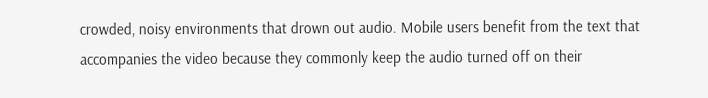crowded, noisy environments that drown out audio. Mobile users benefit from the text that accompanies the video because they commonly keep the audio turned off on their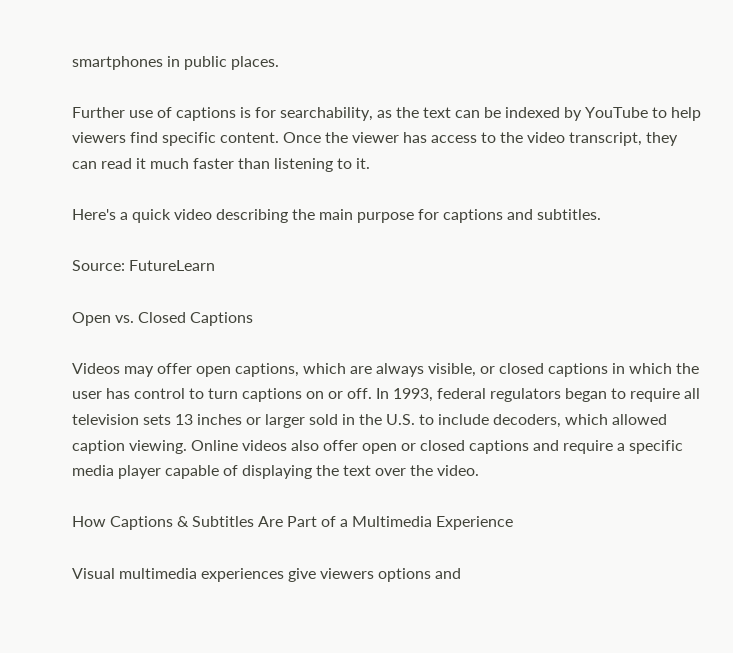smartphones in public places.

Further use of captions is for searchability, as the text can be indexed by YouTube to help viewers find specific content. Once the viewer has access to the video transcript, they can read it much faster than listening to it.

Here's a quick video describing the main purpose for captions and subtitles.

Source: FutureLearn

Open vs. Closed Captions

Videos may offer open captions, which are always visible, or closed captions in which the user has control to turn captions on or off. In 1993, federal regulators began to require all television sets 13 inches or larger sold in the U.S. to include decoders, which allowed caption viewing. Online videos also offer open or closed captions and require a specific media player capable of displaying the text over the video.

How Captions & Subtitles Are Part of a Multimedia Experience

Visual multimedia experiences give viewers options and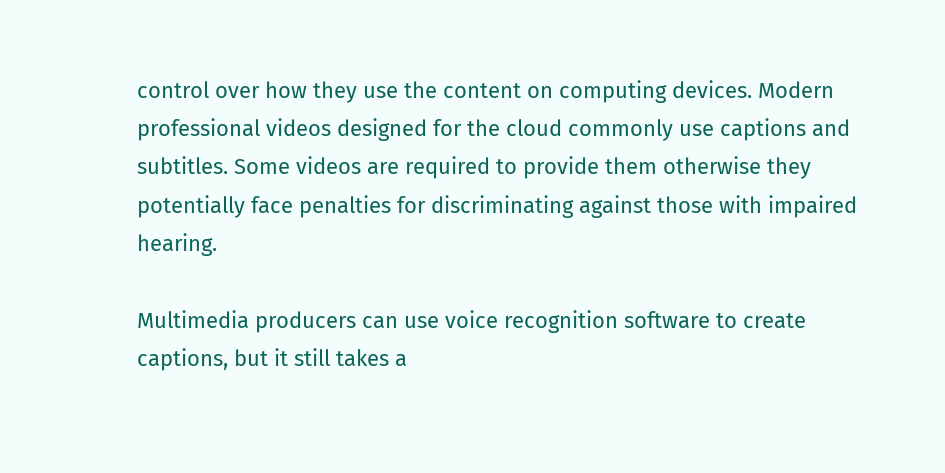control over how they use the content on computing devices. Modern professional videos designed for the cloud commonly use captions and subtitles. Some videos are required to provide them otherwise they potentially face penalties for discriminating against those with impaired hearing.

Multimedia producers can use voice recognition software to create captions, but it still takes a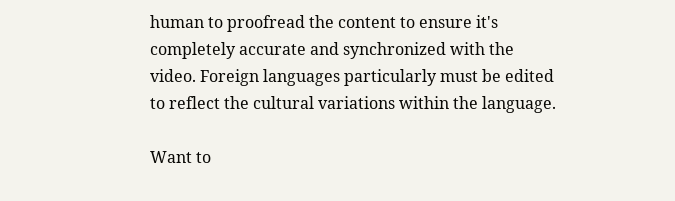human to proofread the content to ensure it's completely accurate and synchronized with the video. Foreign languages particularly must be edited to reflect the cultural variations within the language.

Want to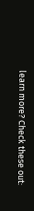learn more? Check these out: